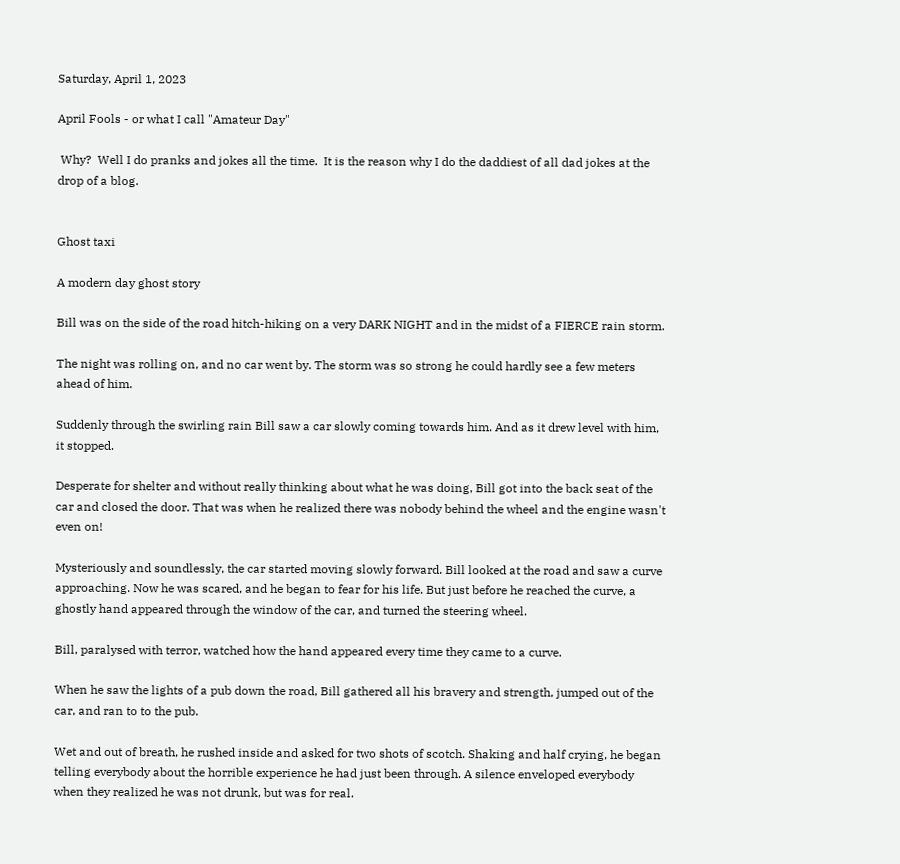Saturday, April 1, 2023

April Fools - or what I call "Amateur Day"

 Why?  Well I do pranks and jokes all the time.  It is the reason why I do the daddiest of all dad jokes at the drop of a blog.


Ghost taxi

A modern day ghost story

Bill was on the side of the road hitch-hiking on a very DARK NIGHT and in the midst of a FIERCE rain storm.

The night was rolling on, and no car went by. The storm was so strong he could hardly see a few meters ahead of him.

Suddenly through the swirling rain Bill saw a car slowly coming towards him. And as it drew level with him, it stopped.

Desperate for shelter and without really thinking about what he was doing, Bill got into the back seat of the car and closed the door. That was when he realized there was nobody behind the wheel and the engine wasn't even on!

Mysteriously and soundlessly, the car started moving slowly forward. Bill looked at the road and saw a curve approaching. Now he was scared, and he began to fear for his life. But just before he reached the curve, a ghostly hand appeared through the window of the car, and turned the steering wheel.

Bill, paralysed with terror, watched how the hand appeared every time they came to a curve.

When he saw the lights of a pub down the road, Bill gathered all his bravery and strength, jumped out of the car, and ran to to the pub.

Wet and out of breath, he rushed inside and asked for two shots of scotch. Shaking and half crying, he began telling everybody about the horrible experience he had just been through. A silence enveloped everybody when they realized he was not drunk, but was for real.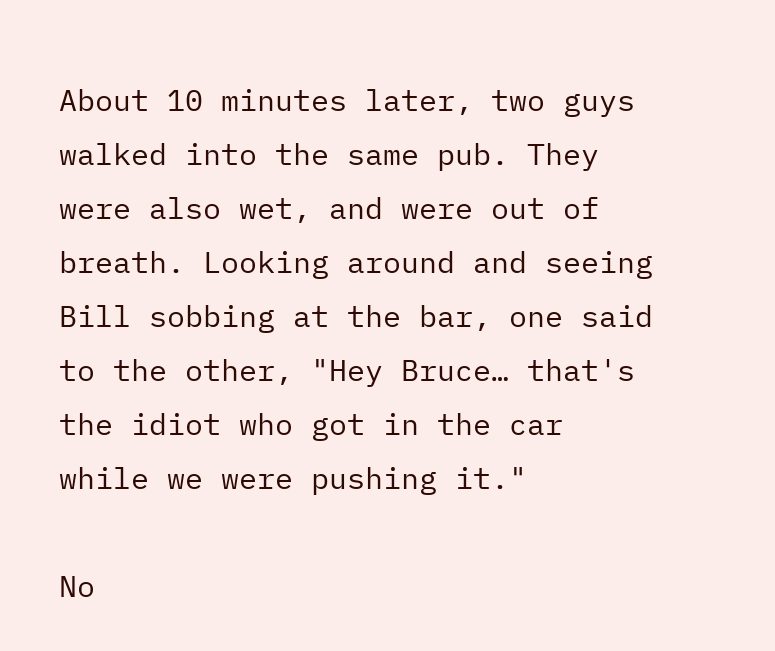About 10 minutes later, two guys walked into the same pub. They were also wet, and were out of breath. Looking around and seeing Bill sobbing at the bar, one said to the other, "Hey Bruce… that's the idiot who got in the car while we were pushing it."

No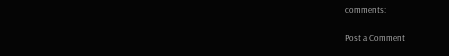comments:

Post a Comment